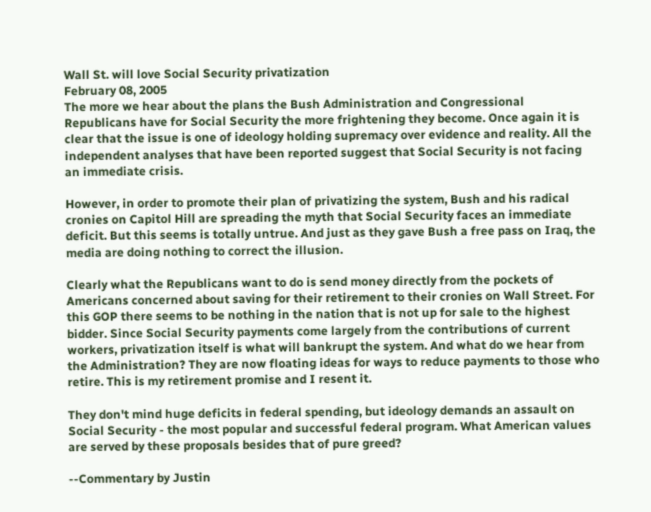Wall St. will love Social Security privatization
February 08, 2005
The more we hear about the plans the Bush Administration and Congressional Republicans have for Social Security the more frightening they become. Once again it is clear that the issue is one of ideology holding supremacy over evidence and reality. All the independent analyses that have been reported suggest that Social Security is not facing an immediate crisis.

However, in order to promote their plan of privatizing the system, Bush and his radical cronies on Capitol Hill are spreading the myth that Social Security faces an immediate deficit. But this seems is totally untrue. And just as they gave Bush a free pass on Iraq, the media are doing nothing to correct the illusion.

Clearly what the Republicans want to do is send money directly from the pockets of Americans concerned about saving for their retirement to their cronies on Wall Street. For this GOP there seems to be nothing in the nation that is not up for sale to the highest bidder. Since Social Security payments come largely from the contributions of current workers, privatization itself is what will bankrupt the system. And what do we hear from the Administration? They are now floating ideas for ways to reduce payments to those who retire. This is my retirement promise and I resent it.

They don't mind huge deficits in federal spending, but ideology demands an assault on Social Security - the most popular and successful federal program. What American values are served by these proposals besides that of pure greed?

--Commentary by Justin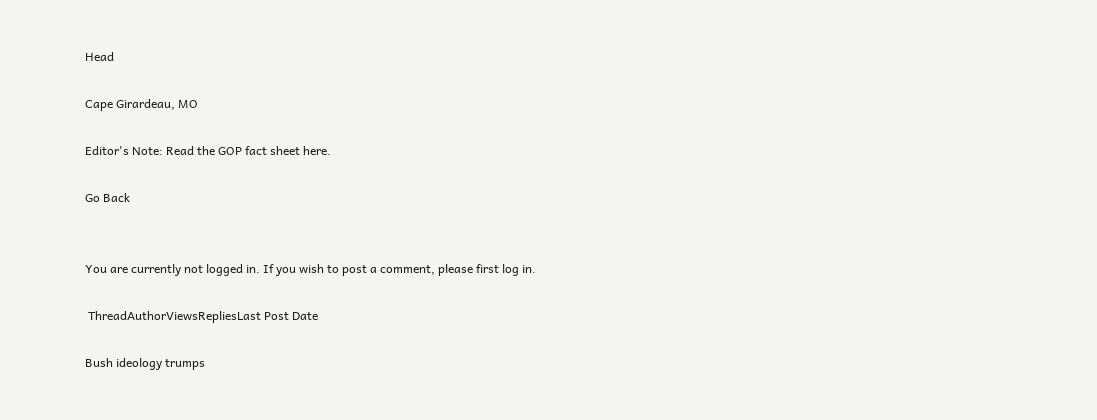Head

Cape Girardeau, MO

Editor's Note: Read the GOP fact sheet here.

Go Back


You are currently not logged in. If you wish to post a comment, please first log in.

 ThreadAuthorViewsRepliesLast Post Date

Bush ideology trumps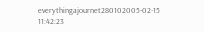everythingajournet280102005-02-15 11:42:23